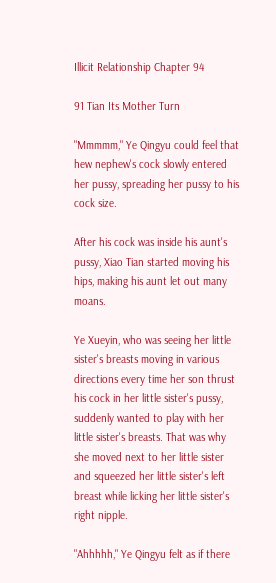Illicit Relationship Chapter 94

91 Tian Its Mother Turn

"Mmmmm," Ye Qingyu could feel that hew nephew's cock slowly entered her pussy, spreading her pussy to his cock size.

After his cock was inside his aunt's pussy, Xiao Tian started moving his hips, making his aunt let out many moans.

Ye Xueyin, who was seeing her little sister's breasts moving in various directions every time her son thrust his cock in her little sister's pussy, suddenly wanted to play with her little sister's breasts. That was why she moved next to her little sister and squeezed her little sister's left breast while licking her little sister's right nipple.

"Ahhhhh," Ye Qingyu felt as if there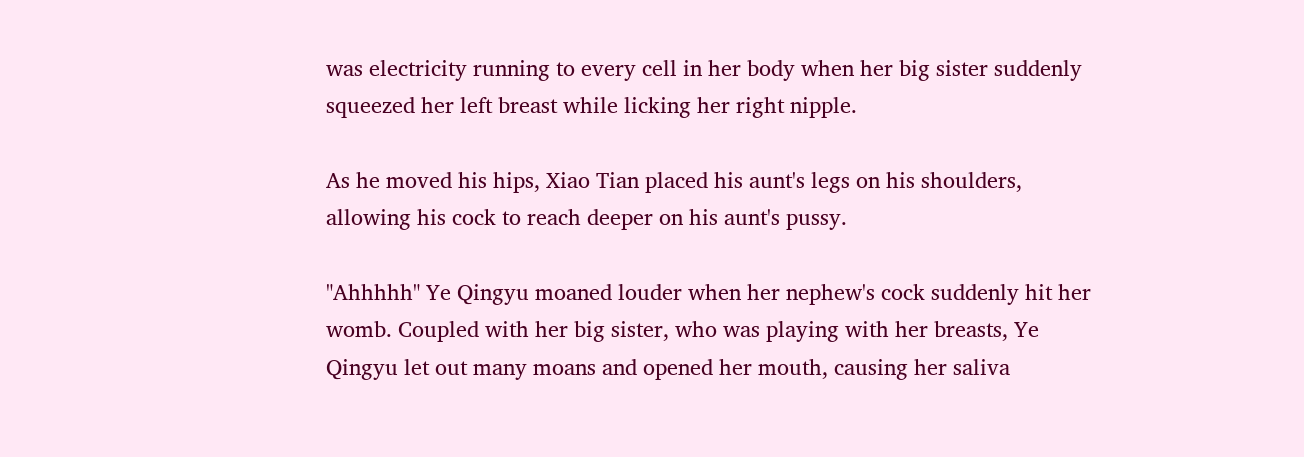was electricity running to every cell in her body when her big sister suddenly squeezed her left breast while licking her right nipple.

As he moved his hips, Xiao Tian placed his aunt's legs on his shoulders, allowing his cock to reach deeper on his aunt's pussy.

"Ahhhhh" Ye Qingyu moaned louder when her nephew's cock suddenly hit her womb. Coupled with her big sister, who was playing with her breasts, Ye Qingyu let out many moans and opened her mouth, causing her saliva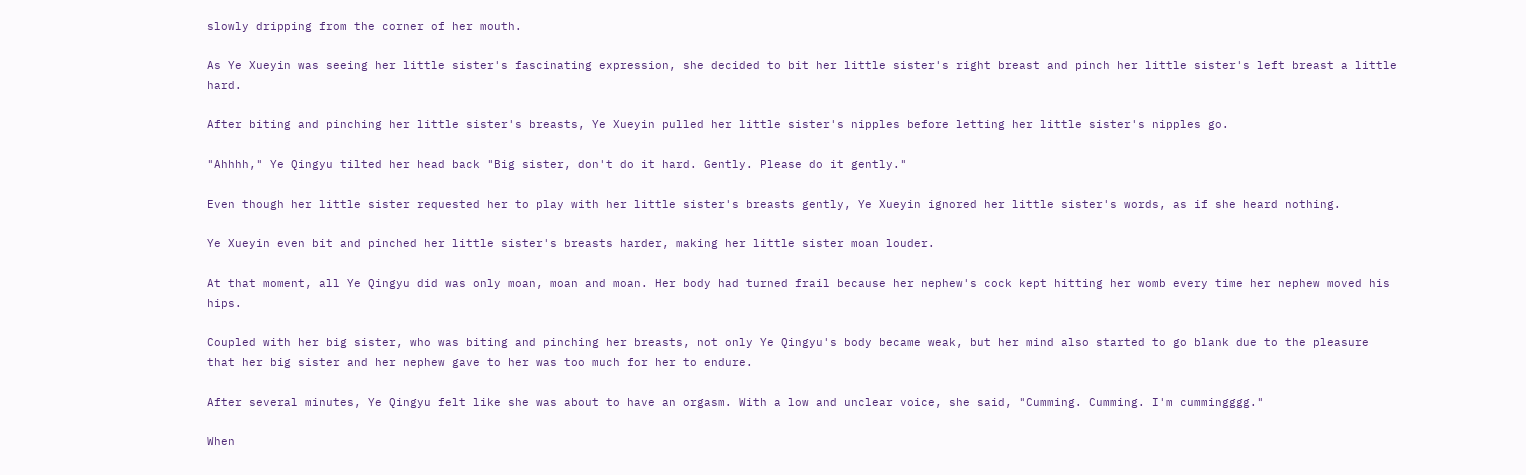slowly dripping from the corner of her mouth.

As Ye Xueyin was seeing her little sister's fascinating expression, she decided to bit her little sister's right breast and pinch her little sister's left breast a little hard.

After biting and pinching her little sister's breasts, Ye Xueyin pulled her little sister's nipples before letting her little sister's nipples go.

"Ahhhh," Ye Qingyu tilted her head back "Big sister, don't do it hard. Gently. Please do it gently."

Even though her little sister requested her to play with her little sister's breasts gently, Ye Xueyin ignored her little sister's words, as if she heard nothing.

Ye Xueyin even bit and pinched her little sister's breasts harder, making her little sister moan louder.

At that moment, all Ye Qingyu did was only moan, moan and moan. Her body had turned frail because her nephew's cock kept hitting her womb every time her nephew moved his hips.

Coupled with her big sister, who was biting and pinching her breasts, not only Ye Qingyu's body became weak, but her mind also started to go blank due to the pleasure that her big sister and her nephew gave to her was too much for her to endure.

After several minutes, Ye Qingyu felt like she was about to have an orgasm. With a low and unclear voice, she said, "Cumming. Cumming. I'm cummingggg."

When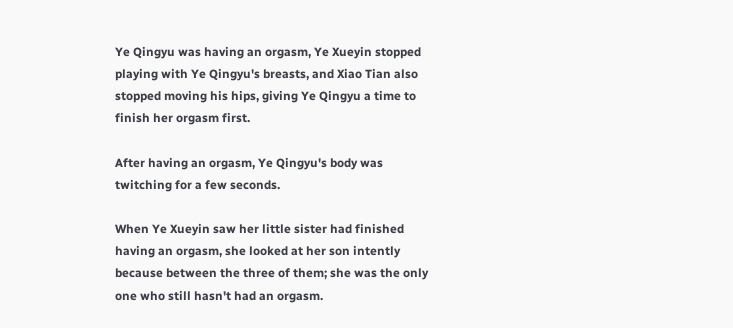Ye Qingyu was having an orgasm, Ye Xueyin stopped playing with Ye Qingyu's breasts, and Xiao Tian also stopped moving his hips, giving Ye Qingyu a time to finish her orgasm first.

After having an orgasm, Ye Qingyu's body was twitching for a few seconds.

When Ye Xueyin saw her little sister had finished having an orgasm, she looked at her son intently because between the three of them; she was the only one who still hasn't had an orgasm.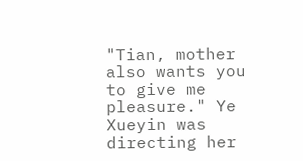"Tian, mother also wants you to give me pleasure." Ye Xueyin was directing her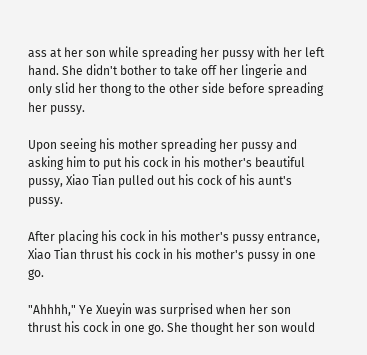ass at her son while spreading her pussy with her left hand. She didn't bother to take off her lingerie and only slid her thong to the other side before spreading her pussy.

Upon seeing his mother spreading her pussy and asking him to put his cock in his mother's beautiful pussy, Xiao Tian pulled out his cock of his aunt's pussy.

After placing his cock in his mother's pussy entrance, Xiao Tian thrust his cock in his mother's pussy in one go.

"Ahhhh," Ye Xueyin was surprised when her son thrust his cock in one go. She thought her son would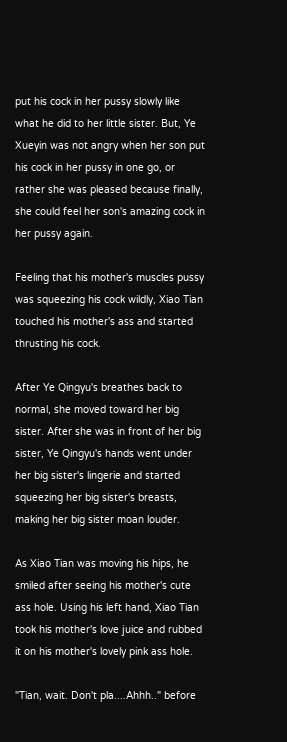put his cock in her pussy slowly like what he did to her little sister. But, Ye Xueyin was not angry when her son put his cock in her pussy in one go, or rather she was pleased because finally, she could feel her son's amazing cock in her pussy again.

Feeling that his mother's muscles pussy was squeezing his cock wildly, Xiao Tian touched his mother's ass and started thrusting his cock.

After Ye Qingyu's breathes back to normal, she moved toward her big sister. After she was in front of her big sister, Ye Qingyu's hands went under her big sister's lingerie and started squeezing her big sister's breasts, making her big sister moan louder.

As Xiao Tian was moving his hips, he smiled after seeing his mother's cute ass hole. Using his left hand, Xiao Tian took his mother's love juice and rubbed it on his mother's lovely pink ass hole.

"Tian, wait. Don't pla....Ahhh.." before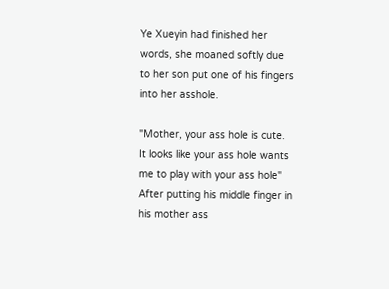Ye Xueyin had finished her words, she moaned softly due to her son put one of his fingers into her asshole.

"Mother, your ass hole is cute. It looks like your ass hole wants me to play with your ass hole" After putting his middle finger in his mother ass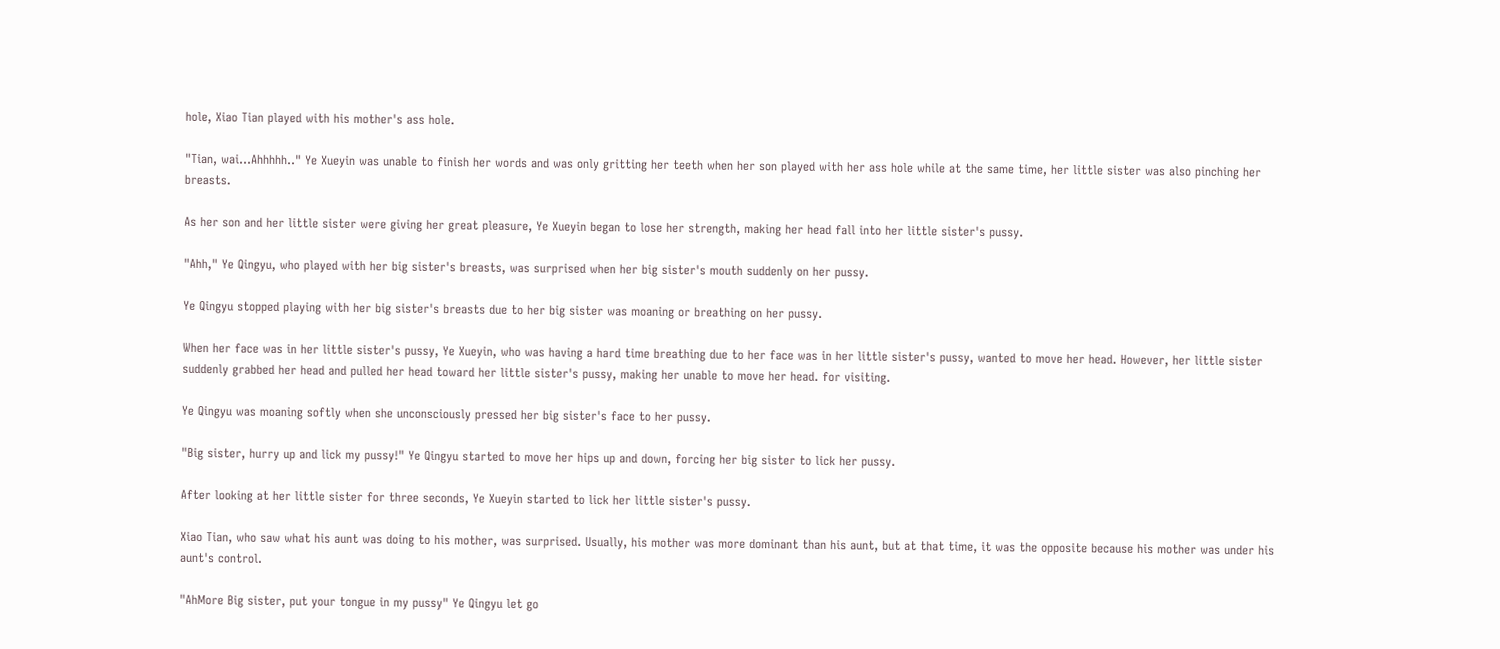hole, Xiao Tian played with his mother's ass hole.

"Tian, wai...Ahhhhh.." Ye Xueyin was unable to finish her words and was only gritting her teeth when her son played with her ass hole while at the same time, her little sister was also pinching her breasts.

As her son and her little sister were giving her great pleasure, Ye Xueyin began to lose her strength, making her head fall into her little sister's pussy.

"Ahh," Ye Qingyu, who played with her big sister's breasts, was surprised when her big sister's mouth suddenly on her pussy.

Ye Qingyu stopped playing with her big sister's breasts due to her big sister was moaning or breathing on her pussy.

When her face was in her little sister's pussy, Ye Xueyin, who was having a hard time breathing due to her face was in her little sister's pussy, wanted to move her head. However, her little sister suddenly grabbed her head and pulled her head toward her little sister's pussy, making her unable to move her head. for visiting.

Ye Qingyu was moaning softly when she unconsciously pressed her big sister's face to her pussy.

"Big sister, hurry up and lick my pussy!" Ye Qingyu started to move her hips up and down, forcing her big sister to lick her pussy.

After looking at her little sister for three seconds, Ye Xueyin started to lick her little sister's pussy.

Xiao Tian, who saw what his aunt was doing to his mother, was surprised. Usually, his mother was more dominant than his aunt, but at that time, it was the opposite because his mother was under his aunt's control.

"AhMore Big sister, put your tongue in my pussy" Ye Qingyu let go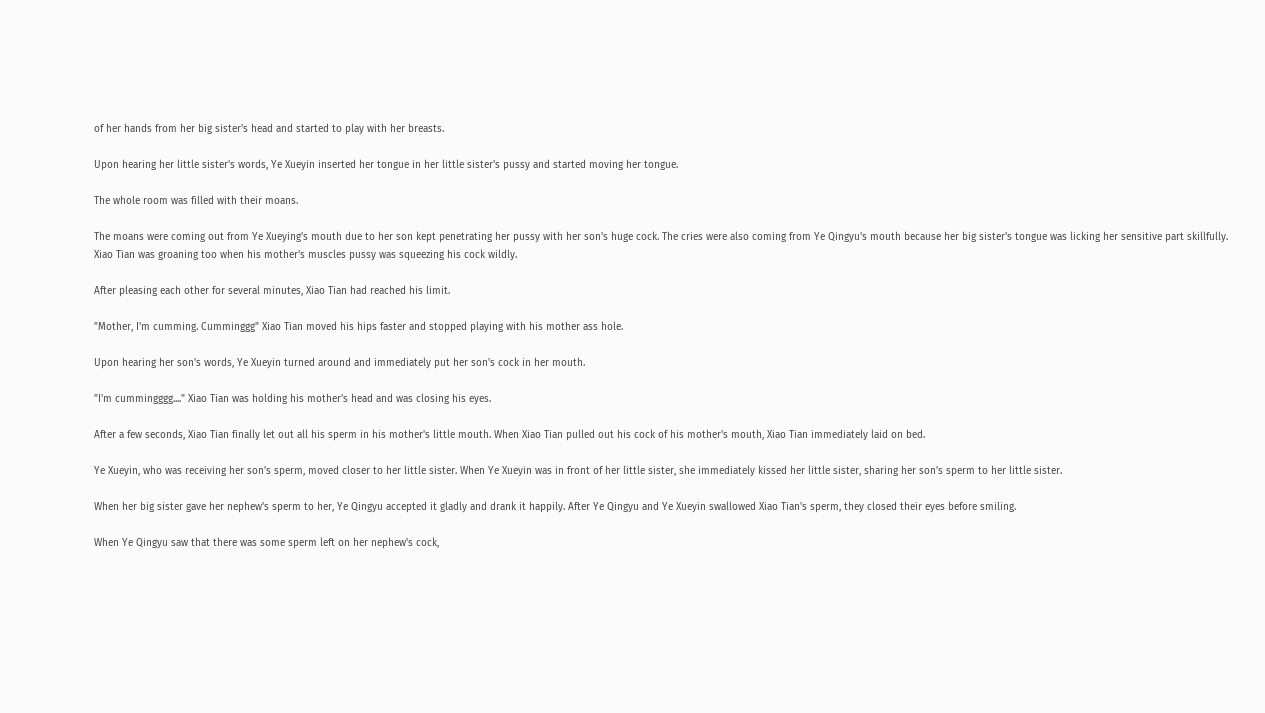of her hands from her big sister's head and started to play with her breasts.

Upon hearing her little sister's words, Ye Xueyin inserted her tongue in her little sister's pussy and started moving her tongue.

The whole room was filled with their moans.

The moans were coming out from Ye Xueying's mouth due to her son kept penetrating her pussy with her son's huge cock. The cries were also coming from Ye Qingyu's mouth because her big sister's tongue was licking her sensitive part skillfully. Xiao Tian was groaning too when his mother's muscles pussy was squeezing his cock wildly.

After pleasing each other for several minutes, Xiao Tian had reached his limit.

"Mother, I'm cumming. Cumminggg" Xiao Tian moved his hips faster and stopped playing with his mother ass hole.

Upon hearing her son's words, Ye Xueyin turned around and immediately put her son's cock in her mouth.

"I'm cummingggg...." Xiao Tian was holding his mother's head and was closing his eyes.

After a few seconds, Xiao Tian finally let out all his sperm in his mother's little mouth. When Xiao Tian pulled out his cock of his mother's mouth, Xiao Tian immediately laid on bed.

Ye Xueyin, who was receiving her son's sperm, moved closer to her little sister. When Ye Xueyin was in front of her little sister, she immediately kissed her little sister, sharing her son's sperm to her little sister.

When her big sister gave her nephew's sperm to her, Ye Qingyu accepted it gladly and drank it happily. After Ye Qingyu and Ye Xueyin swallowed Xiao Tian's sperm, they closed their eyes before smiling.

When Ye Qingyu saw that there was some sperm left on her nephew's cock,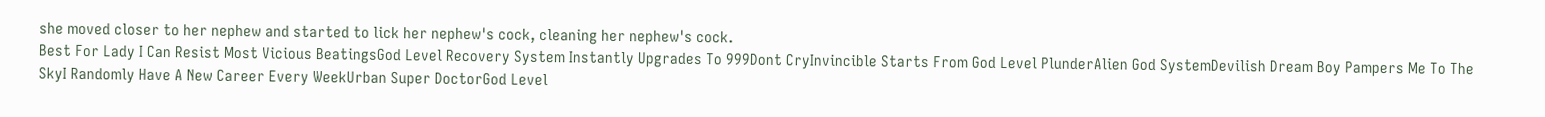she moved closer to her nephew and started to lick her nephew's cock, cleaning her nephew's cock.
Best For Lady I Can Resist Most Vicious BeatingsGod Level Recovery System Instantly Upgrades To 999Dont CryInvincible Starts From God Level PlunderAlien God SystemDevilish Dream Boy Pampers Me To The SkyI Randomly Have A New Career Every WeekUrban Super DoctorGod Level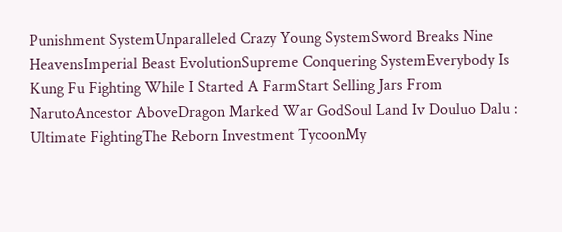Punishment SystemUnparalleled Crazy Young SystemSword Breaks Nine HeavensImperial Beast EvolutionSupreme Conquering SystemEverybody Is Kung Fu Fighting While I Started A FarmStart Selling Jars From NarutoAncestor AboveDragon Marked War GodSoul Land Iv Douluo Dalu : Ultimate FightingThe Reborn Investment TycoonMy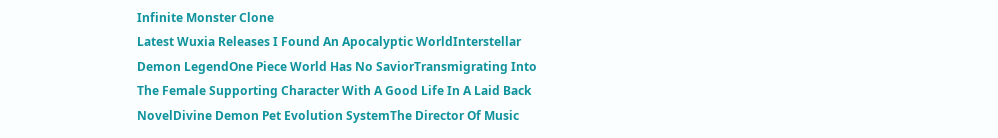Infinite Monster Clone
Latest Wuxia Releases I Found An Apocalyptic WorldInterstellar Demon LegendOne Piece World Has No SaviorTransmigrating Into The Female Supporting Character With A Good Life In A Laid Back NovelDivine Demon Pet Evolution SystemThe Director Of Music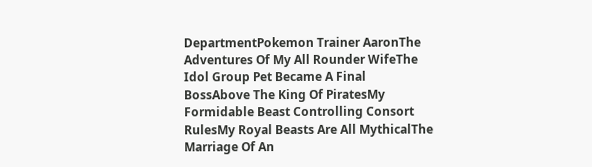DepartmentPokemon Trainer AaronThe Adventures Of My All Rounder WifeThe Idol Group Pet Became A Final BossAbove The King Of PiratesMy Formidable Beast Controlling Consort RulesMy Royal Beasts Are All MythicalThe Marriage Of An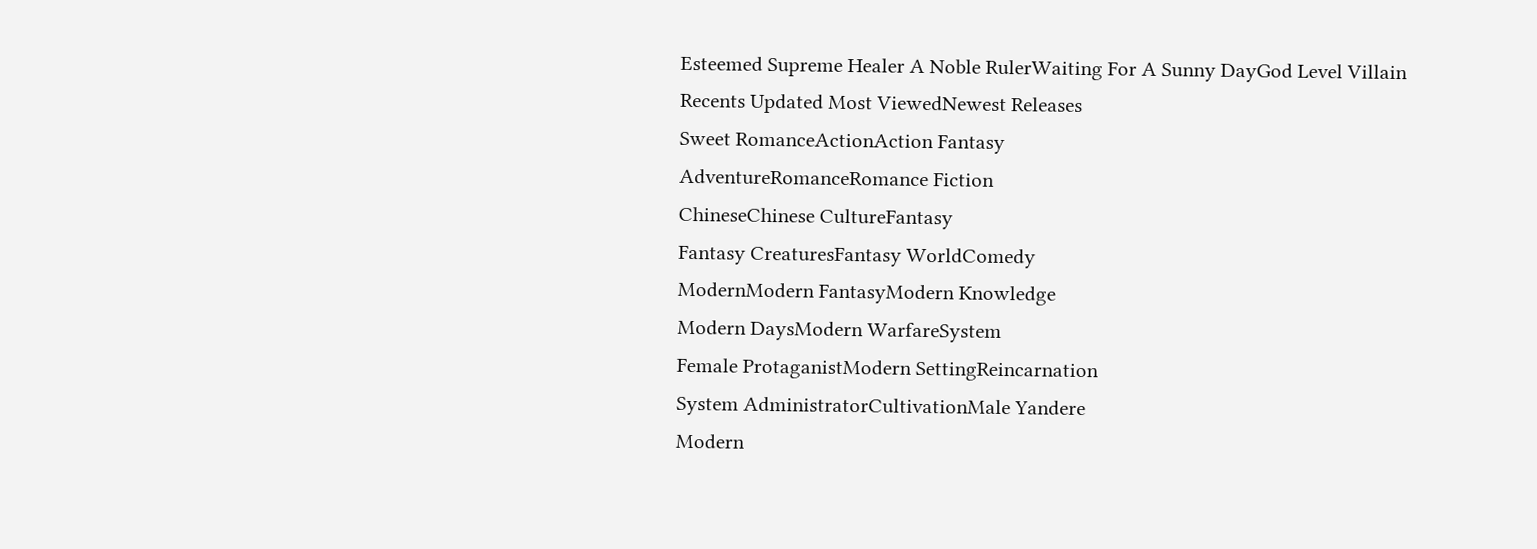Esteemed Supreme Healer A Noble RulerWaiting For A Sunny DayGod Level Villain
Recents Updated Most ViewedNewest Releases
Sweet RomanceActionAction Fantasy
AdventureRomanceRomance Fiction
ChineseChinese CultureFantasy
Fantasy CreaturesFantasy WorldComedy
ModernModern FantasyModern Knowledge
Modern DaysModern WarfareSystem
Female ProtaganistModern SettingReincarnation
System AdministratorCultivationMale Yandere
Modern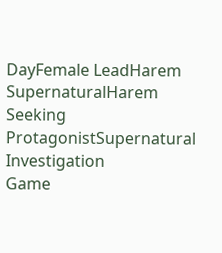DayFemale LeadHarem
SupernaturalHarem Seeking ProtagonistSupernatural Investigation
Game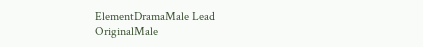ElementDramaMale Lead
OriginalMale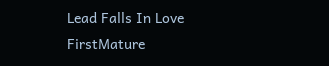Lead Falls In Love FirstMature